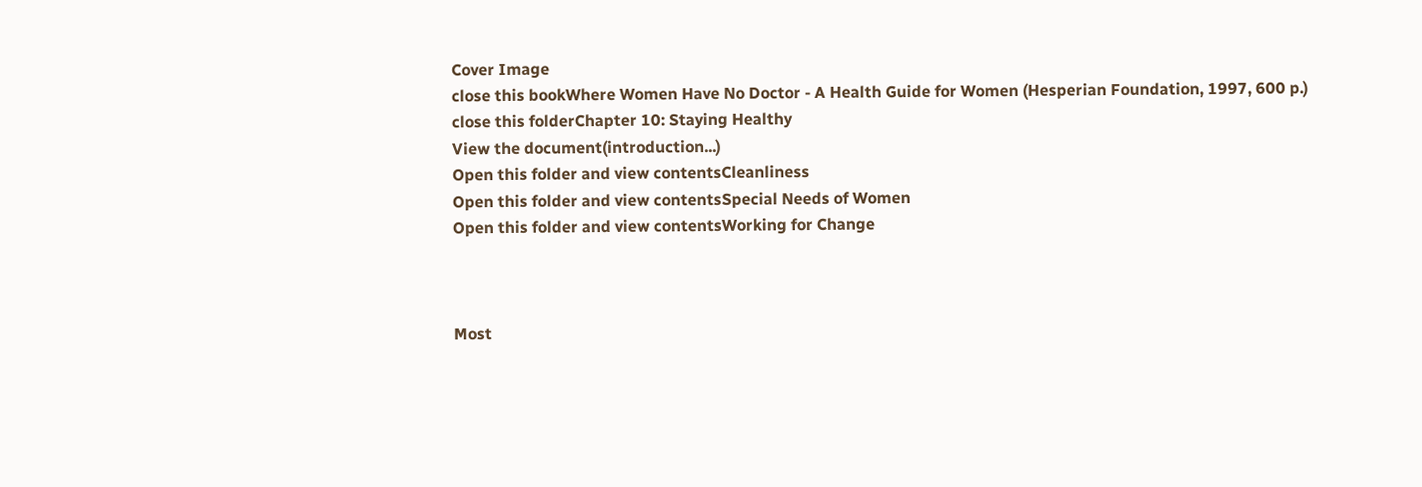Cover Image
close this bookWhere Women Have No Doctor - A Health Guide for Women (Hesperian Foundation, 1997, 600 p.)
close this folderChapter 10: Staying Healthy
View the document(introduction...)
Open this folder and view contentsCleanliness
Open this folder and view contentsSpecial Needs of Women
Open this folder and view contentsWorking for Change



Most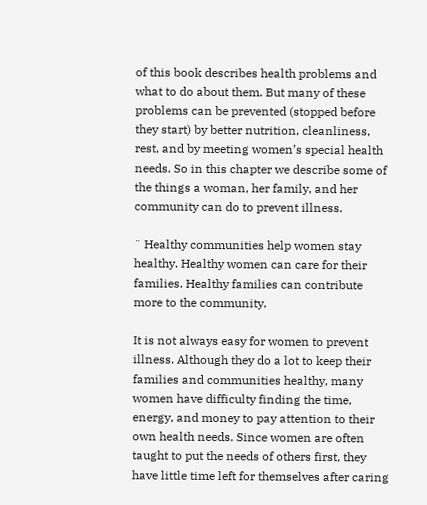of this book describes health problems and what to do about them. But many of these problems can be prevented (stopped before they start) by better nutrition, cleanliness, rest, and by meeting women’s special health needs. So in this chapter we describe some of the things a woman, her family, and her community can do to prevent illness.

¨ Healthy communities help women stay healthy. Healthy women can care for their families. Healthy families can contribute more to the community.

It is not always easy for women to prevent illness. Although they do a lot to keep their families and communities healthy, many women have difficulty finding the time, energy, and money to pay attention to their own health needs. Since women are often taught to put the needs of others first, they have little time left for themselves after caring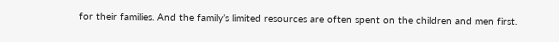for their families. And the family’s limited resources are often spent on the children and men first.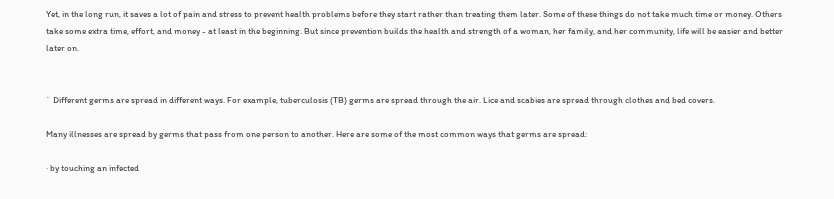Yet, in the long run, it saves a lot of pain and stress to prevent health problems before they start rather than treating them later. Some of these things do not take much time or money. Others take some extra time, effort, and money - at least in the beginning. But since prevention builds the health and strength of a woman, her family, and her community, life will be easier and better later on.


¨ Different germs are spread in different ways. For example, tuberculosis (TB) germs are spread through the air. Lice and scabies are spread through clothes and bed covers.

Many illnesses are spread by germs that pass from one person to another. Here are some of the most common ways that germs are spread:

· by touching an infected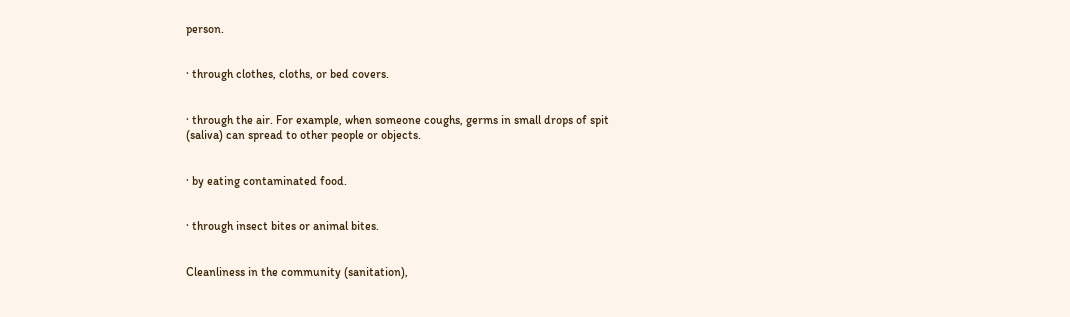person.


· through clothes, cloths, or bed covers.


· through the air. For example, when someone coughs, germs in small drops of spit (saliva) can spread to other people or objects.


· by eating contaminated food.


· through insect bites or animal bites.


Cleanliness in the community (sanitation),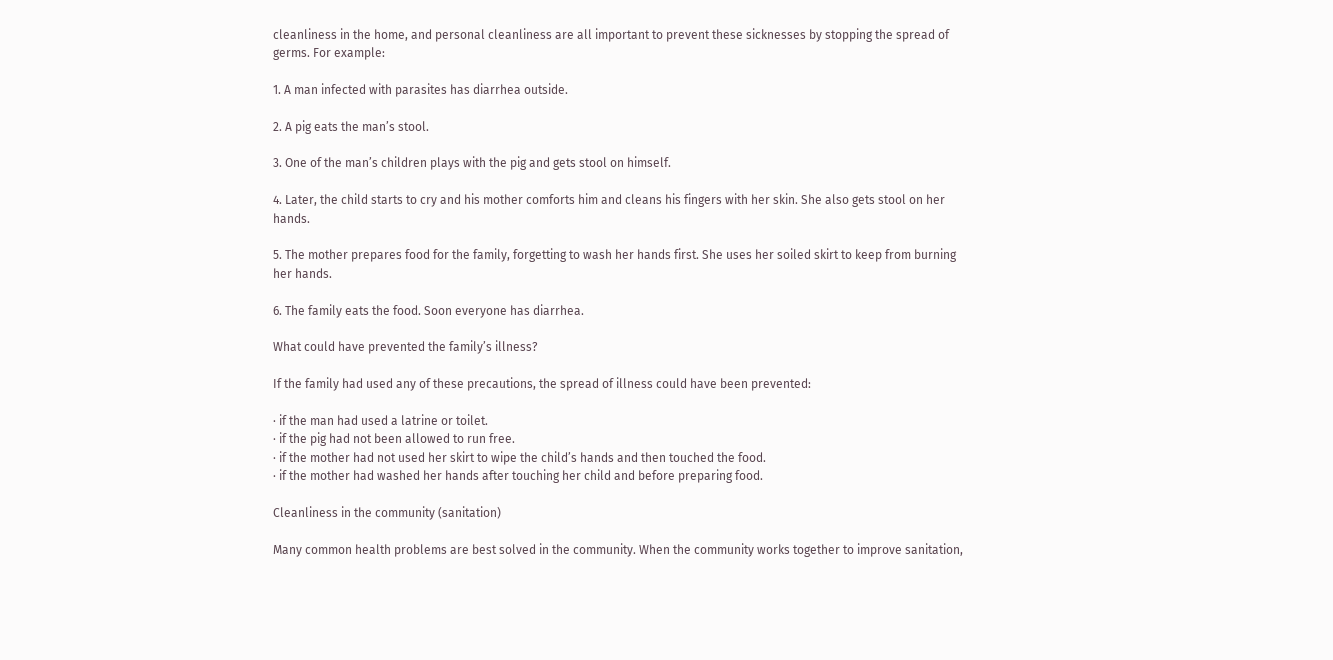cleanliness in the home, and personal cleanliness are all important to prevent these sicknesses by stopping the spread of germs. For example:

1. A man infected with parasites has diarrhea outside.

2. A pig eats the man’s stool.

3. One of the man’s children plays with the pig and gets stool on himself.

4. Later, the child starts to cry and his mother comforts him and cleans his fingers with her skin. She also gets stool on her hands.

5. The mother prepares food for the family, forgetting to wash her hands first. She uses her soiled skirt to keep from burning her hands.

6. The family eats the food. Soon everyone has diarrhea.

What could have prevented the family’s illness?

If the family had used any of these precautions, the spread of illness could have been prevented:

· if the man had used a latrine or toilet.
· if the pig had not been allowed to run free.
· if the mother had not used her skirt to wipe the child’s hands and then touched the food.
· if the mother had washed her hands after touching her child and before preparing food.

Cleanliness in the community (sanitation)

Many common health problems are best solved in the community. When the community works together to improve sanitation,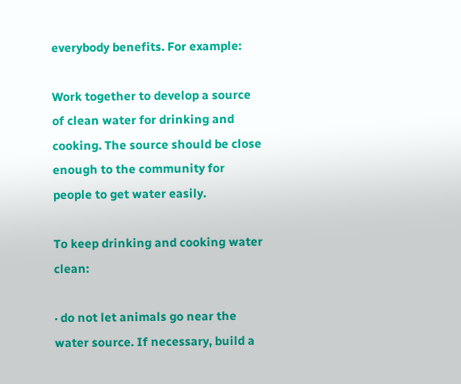everybody benefits. For example:

Work together to develop a source of clean water for drinking and cooking. The source should be close enough to the community for people to get water easily.

To keep drinking and cooking water clean:

· do not let animals go near the water source. If necessary, build a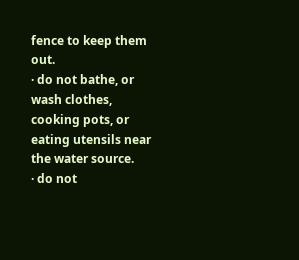fence to keep them out.
· do not bathe, or wash clothes, cooking pots, or eating utensils near the water source.
· do not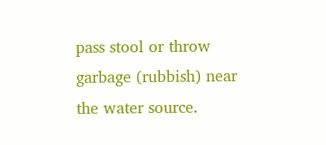pass stool or throw garbage (rubbish) near the water source.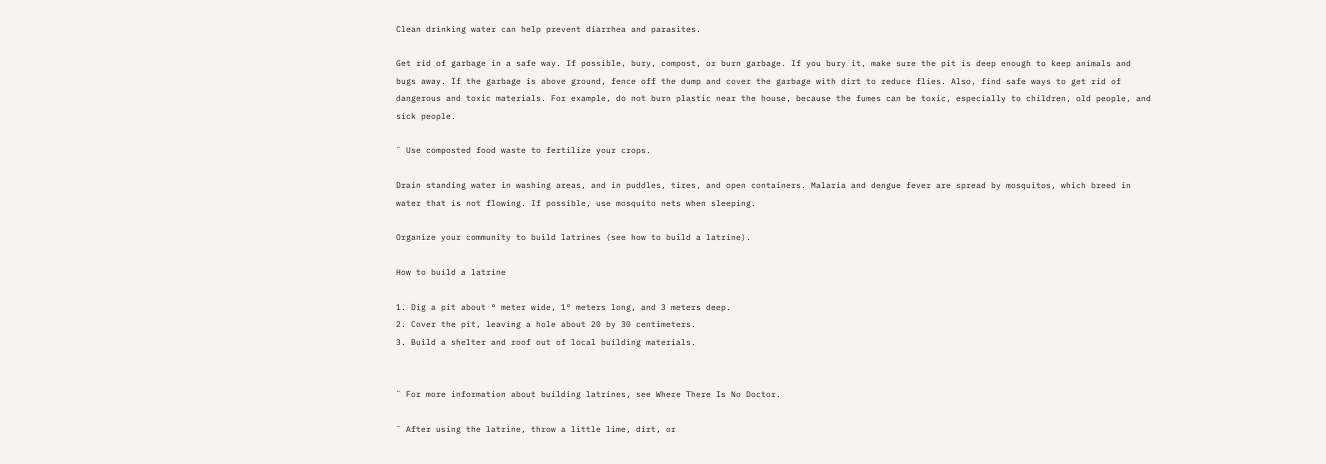Clean drinking water can help prevent diarrhea and parasites.

Get rid of garbage in a safe way. If possible, bury, compost, or burn garbage. If you bury it, make sure the pit is deep enough to keep animals and bugs away. If the garbage is above ground, fence off the dump and cover the garbage with dirt to reduce flies. Also, find safe ways to get rid of dangerous and toxic materials. For example, do not burn plastic near the house, because the fumes can be toxic, especially to children, old people, and sick people.

¨ Use composted food waste to fertilize your crops.

Drain standing water in washing areas, and in puddles, tires, and open containers. Malaria and dengue fever are spread by mosquitos, which breed in water that is not flowing. If possible, use mosquito nets when sleeping.

Organize your community to build latrines (see how to build a latrine).

How to build a latrine

1. Dig a pit about ° meter wide, 1° meters long, and 3 meters deep.
2. Cover the pit, leaving a hole about 20 by 30 centimeters.
3. Build a shelter and roof out of local building materials.


¨ For more information about building latrines, see Where There Is No Doctor.

¨ After using the latrine, throw a little lime, dirt, or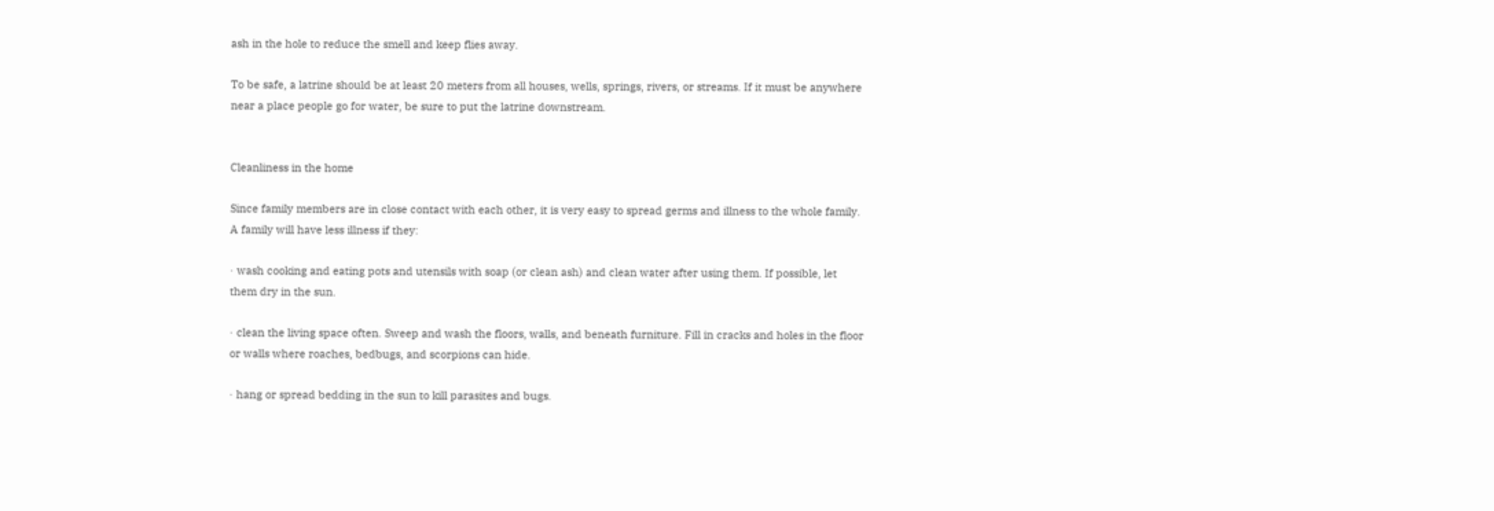ash in the hole to reduce the smell and keep flies away.

To be safe, a latrine should be at least 20 meters from all houses, wells, springs, rivers, or streams. If it must be anywhere near a place people go for water, be sure to put the latrine downstream.


Cleanliness in the home

Since family members are in close contact with each other, it is very easy to spread germs and illness to the whole family. A family will have less illness if they:

· wash cooking and eating pots and utensils with soap (or clean ash) and clean water after using them. If possible, let them dry in the sun.

· clean the living space often. Sweep and wash the floors, walls, and beneath furniture. Fill in cracks and holes in the floor or walls where roaches, bedbugs, and scorpions can hide.

· hang or spread bedding in the sun to kill parasites and bugs.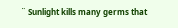¨ Sunlight kills many germs that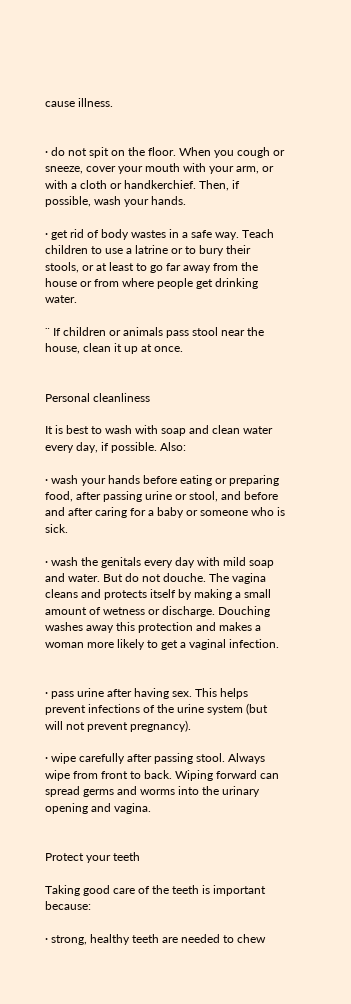cause illness.


· do not spit on the floor. When you cough or sneeze, cover your mouth with your arm, or with a cloth or handkerchief. Then, if possible, wash your hands.

· get rid of body wastes in a safe way. Teach children to use a latrine or to bury their stools, or at least to go far away from the house or from where people get drinking water.

¨ If children or animals pass stool near the house, clean it up at once.


Personal cleanliness

It is best to wash with soap and clean water every day, if possible. Also:

· wash your hands before eating or preparing food, after passing urine or stool, and before and after caring for a baby or someone who is sick.

· wash the genitals every day with mild soap and water. But do not douche. The vagina cleans and protects itself by making a small amount of wetness or discharge. Douching washes away this protection and makes a woman more likely to get a vaginal infection.


· pass urine after having sex. This helps prevent infections of the urine system (but will not prevent pregnancy).

· wipe carefully after passing stool. Always wipe from front to back. Wiping forward can spread germs and worms into the urinary opening and vagina.


Protect your teeth

Taking good care of the teeth is important because:

· strong, healthy teeth are needed to chew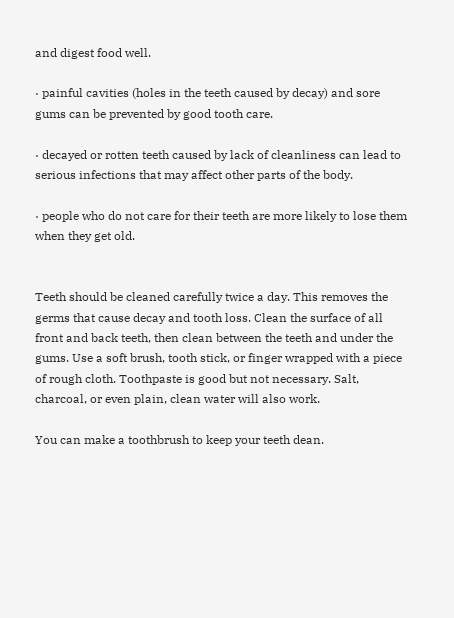and digest food well.

· painful cavities (holes in the teeth caused by decay) and sore gums can be prevented by good tooth care.

· decayed or rotten teeth caused by lack of cleanliness can lead to serious infections that may affect other parts of the body.

· people who do not care for their teeth are more likely to lose them when they get old.


Teeth should be cleaned carefully twice a day. This removes the germs that cause decay and tooth loss. Clean the surface of all front and back teeth, then clean between the teeth and under the gums. Use a soft brush, tooth stick, or finger wrapped with a piece of rough cloth. Toothpaste is good but not necessary. Salt, charcoal, or even plain, clean water will also work.

You can make a toothbrush to keep your teeth dean.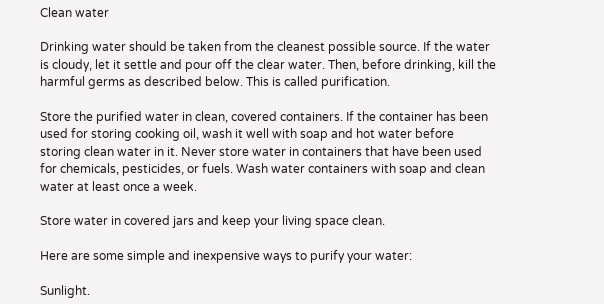Clean water

Drinking water should be taken from the cleanest possible source. If the water is cloudy, let it settle and pour off the clear water. Then, before drinking, kill the harmful germs as described below. This is called purification.

Store the purified water in clean, covered containers. If the container has been used for storing cooking oil, wash it well with soap and hot water before storing clean water in it. Never store water in containers that have been used for chemicals, pesticides, or fuels. Wash water containers with soap and clean water at least once a week.

Store water in covered jars and keep your living space clean.

Here are some simple and inexpensive ways to purify your water:

Sunlight.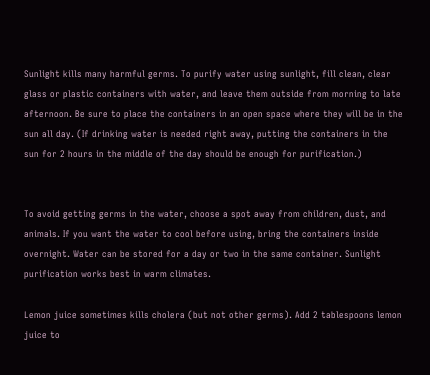Sunlight kills many harmful germs. To purify water using sunlight, fill clean, clear glass or plastic containers with water, and leave them outside from morning to late afternoon. Be sure to place the containers in an open space where they will be in the sun all day. (If drinking water is needed right away, putting the containers in the sun for 2 hours in the middle of the day should be enough for purification.)


To avoid getting germs in the water, choose a spot away from children, dust, and animals. If you want the water to cool before using, bring the containers inside overnight. Water can be stored for a day or two in the same container. Sunlight purification works best in warm climates.

Lemon juice sometimes kills cholera (but not other germs). Add 2 tablespoons lemon juice to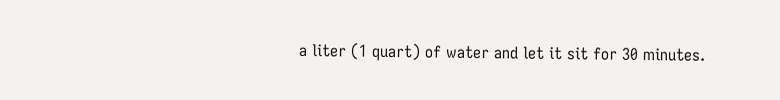a liter (1 quart) of water and let it sit for 30 minutes.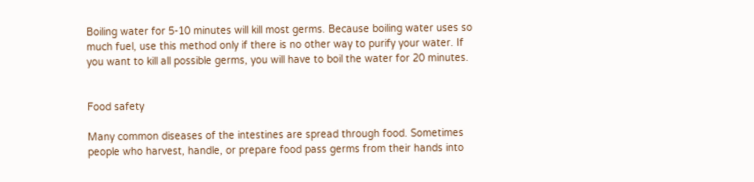Boiling water for 5-10 minutes will kill most germs. Because boiling water uses so much fuel, use this method only if there is no other way to purify your water. If you want to kill all possible germs, you will have to boil the water for 20 minutes.


Food safety

Many common diseases of the intestines are spread through food. Sometimes people who harvest, handle, or prepare food pass germs from their hands into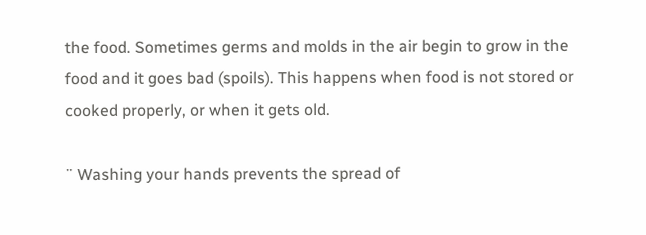the food. Sometimes germs and molds in the air begin to grow in the food and it goes bad (spoils). This happens when food is not stored or cooked properly, or when it gets old.

¨ Washing your hands prevents the spread of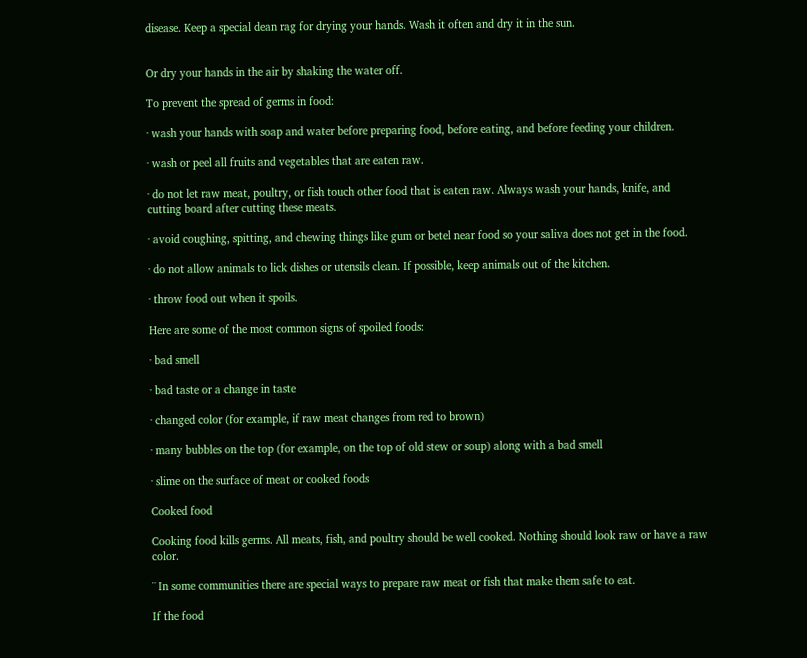disease. Keep a special dean rag for drying your hands. Wash it often and dry it in the sun.


Or dry your hands in the air by shaking the water off.

To prevent the spread of germs in food:

· wash your hands with soap and water before preparing food, before eating, and before feeding your children.

· wash or peel all fruits and vegetables that are eaten raw.

· do not let raw meat, poultry, or fish touch other food that is eaten raw. Always wash your hands, knife, and cutting board after cutting these meats.

· avoid coughing, spitting, and chewing things like gum or betel near food so your saliva does not get in the food.

· do not allow animals to lick dishes or utensils clean. If possible, keep animals out of the kitchen.

· throw food out when it spoils.

Here are some of the most common signs of spoiled foods:

· bad smell

· bad taste or a change in taste

· changed color (for example, if raw meat changes from red to brown)

· many bubbles on the top (for example, on the top of old stew or soup) along with a bad smell

· slime on the surface of meat or cooked foods

Cooked food

Cooking food kills germs. All meats, fish, and poultry should be well cooked. Nothing should look raw or have a raw color.

¨ In some communities there are special ways to prepare raw meat or fish that make them safe to eat.

If the food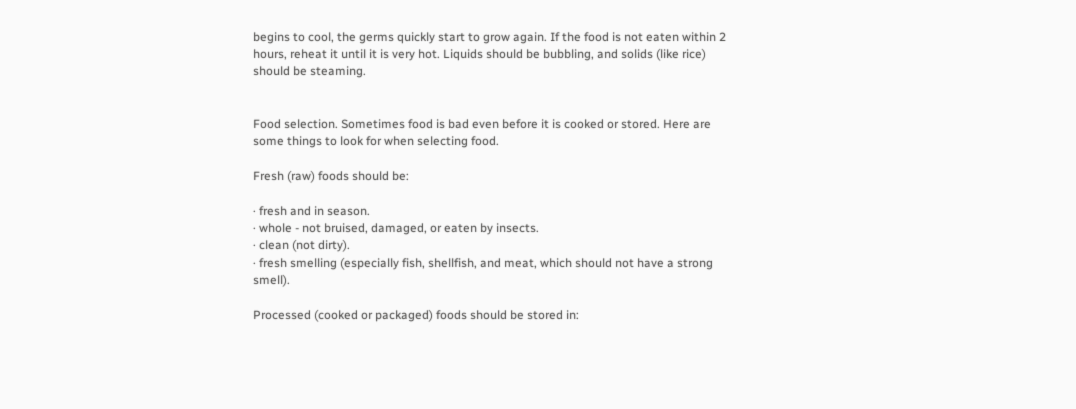begins to cool, the germs quickly start to grow again. If the food is not eaten within 2 hours, reheat it until it is very hot. Liquids should be bubbling, and solids (like rice) should be steaming.


Food selection. Sometimes food is bad even before it is cooked or stored. Here are some things to look for when selecting food.

Fresh (raw) foods should be:

· fresh and in season.
· whole - not bruised, damaged, or eaten by insects.
· clean (not dirty).
· fresh smelling (especially fish, shellfish, and meat, which should not have a strong smell).

Processed (cooked or packaged) foods should be stored in: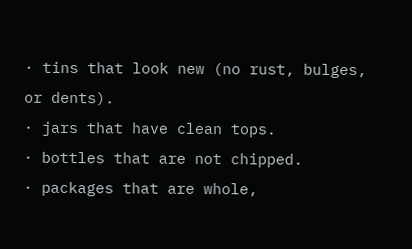· tins that look new (no rust, bulges, or dents).
· jars that have clean tops.
· bottles that are not chipped.
· packages that are whole,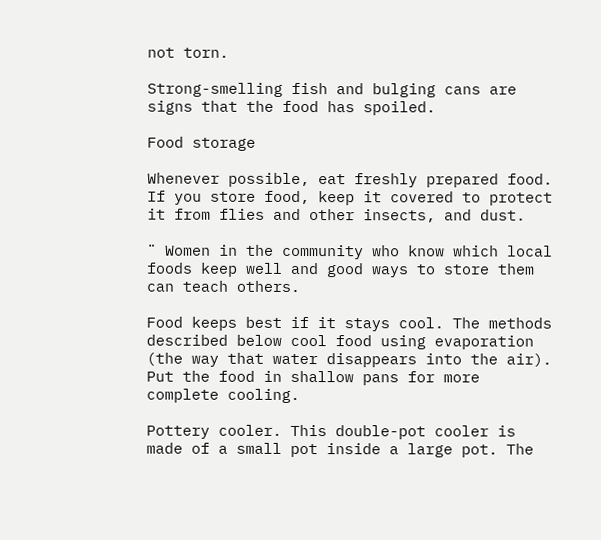not torn.

Strong-smelling fish and bulging cans are signs that the food has spoiled.

Food storage

Whenever possible, eat freshly prepared food. If you store food, keep it covered to protect it from flies and other insects, and dust.

¨ Women in the community who know which local foods keep well and good ways to store them can teach others.

Food keeps best if it stays cool. The methods described below cool food using evaporation (the way that water disappears into the air). Put the food in shallow pans for more complete cooling.

Pottery cooler. This double-pot cooler is made of a small pot inside a large pot. The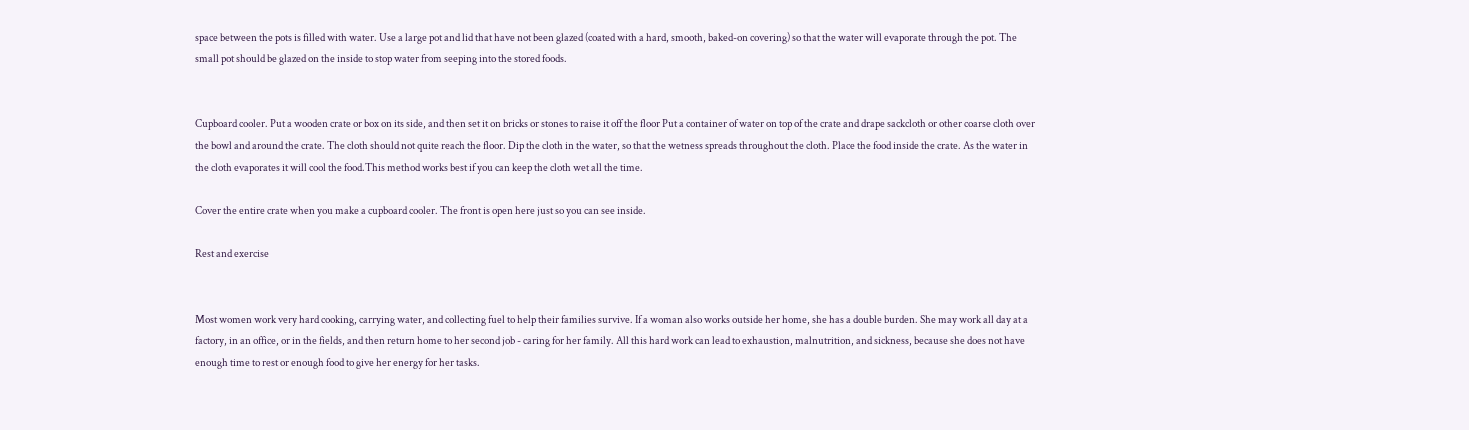space between the pots is filled with water. Use a large pot and lid that have not been glazed (coated with a hard, smooth, baked-on covering) so that the water will evaporate through the pot. The small pot should be glazed on the inside to stop water from seeping into the stored foods.


Cupboard cooler. Put a wooden crate or box on its side, and then set it on bricks or stones to raise it off the floor Put a container of water on top of the crate and drape sackcloth or other coarse cloth over the bowl and around the crate. The cloth should not quite reach the floor. Dip the cloth in the water, so that the wetness spreads throughout the cloth. Place the food inside the crate. As the water in the cloth evaporates it will cool the food.This method works best if you can keep the cloth wet all the time.

Cover the entire crate when you make a cupboard cooler. The front is open here just so you can see inside.

Rest and exercise


Most women work very hard cooking, carrying water, and collecting fuel to help their families survive. If a woman also works outside her home, she has a double burden. She may work all day at a factory, in an office, or in the fields, and then return home to her second job - caring for her family. All this hard work can lead to exhaustion, malnutrition, and sickness, because she does not have enough time to rest or enough food to give her energy for her tasks.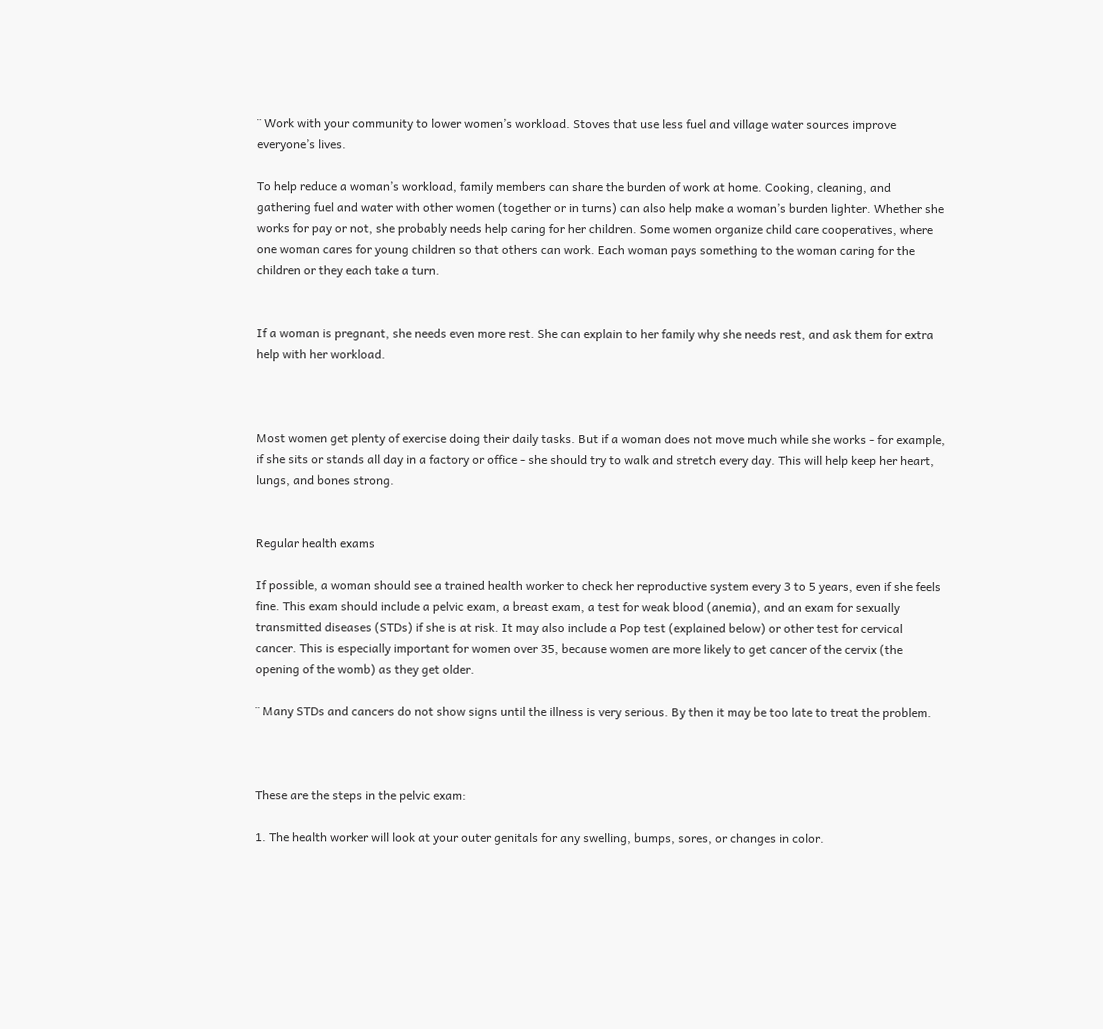¨ Work with your community to lower women’s workload. Stoves that use less fuel and village water sources improve everyone’s lives.

To help reduce a woman’s workload, family members can share the burden of work at home. Cooking, cleaning, and gathering fuel and water with other women (together or in turns) can also help make a woman’s burden lighter. Whether she works for pay or not, she probably needs help caring for her children. Some women organize child care cooperatives, where one woman cares for young children so that others can work. Each woman pays something to the woman caring for the children or they each take a turn.


If a woman is pregnant, she needs even more rest. She can explain to her family why she needs rest, and ask them for extra help with her workload.



Most women get plenty of exercise doing their daily tasks. But if a woman does not move much while she works - for example, if she sits or stands all day in a factory or office - she should try to walk and stretch every day. This will help keep her heart, lungs, and bones strong.


Regular health exams

If possible, a woman should see a trained health worker to check her reproductive system every 3 to 5 years, even if she feels fine. This exam should include a pelvic exam, a breast exam, a test for weak blood (anemia), and an exam for sexually transmitted diseases (STDs) if she is at risk. It may also include a Pop test (explained below) or other test for cervical cancer. This is especially important for women over 35, because women are more likely to get cancer of the cervix (the opening of the womb) as they get older.

¨ Many STDs and cancers do not show signs until the illness is very serious. By then it may be too late to treat the problem.



These are the steps in the pelvic exam:

1. The health worker will look at your outer genitals for any swelling, bumps, sores, or changes in color.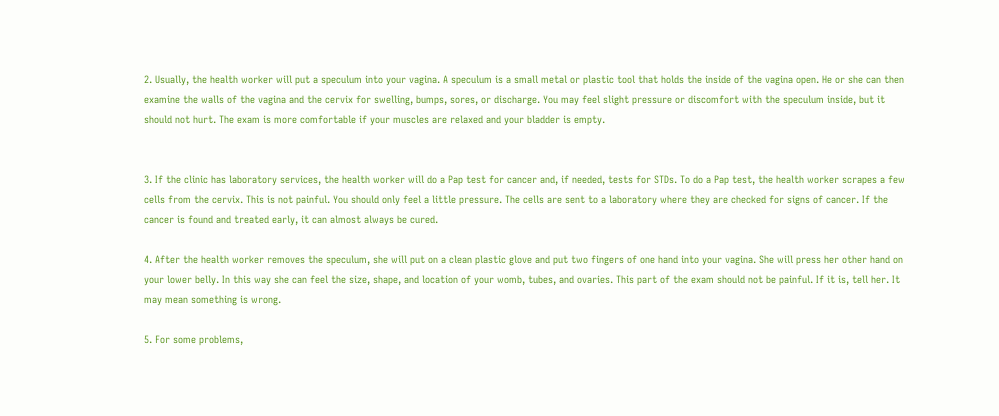2. Usually, the health worker will put a speculum into your vagina. A speculum is a small metal or plastic tool that holds the inside of the vagina open. He or she can then examine the walls of the vagina and the cervix for swelling, bumps, sores, or discharge. You may feel slight pressure or discomfort with the speculum inside, but it should not hurt. The exam is more comfortable if your muscles are relaxed and your bladder is empty.


3. If the clinic has laboratory services, the health worker will do a Pap test for cancer and, if needed, tests for STDs. To do a Pap test, the health worker scrapes a few cells from the cervix. This is not painful. You should only feel a little pressure. The cells are sent to a laboratory where they are checked for signs of cancer. If the cancer is found and treated early, it can almost always be cured.

4. After the health worker removes the speculum, she will put on a clean plastic glove and put two fingers of one hand into your vagina. She will press her other hand on your lower belly. In this way she can feel the size, shape, and location of your womb, tubes, and ovaries. This part of the exam should not be painful. If it is, tell her. It may mean something is wrong.

5. For some problems,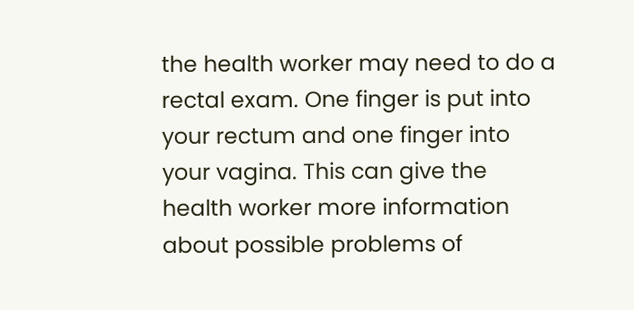the health worker may need to do a rectal exam. One finger is put into your rectum and one finger into your vagina. This can give the health worker more information about possible problems of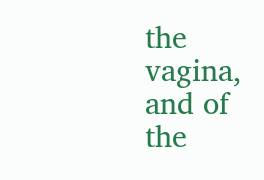the vagina, and of the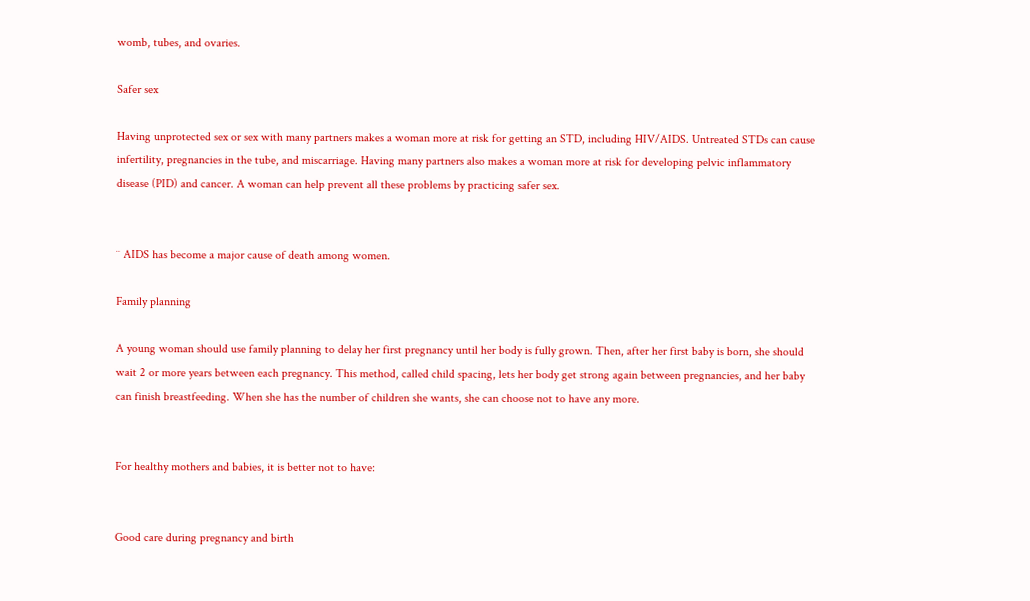womb, tubes, and ovaries.

Safer sex

Having unprotected sex or sex with many partners makes a woman more at risk for getting an STD, including HIV/AIDS. Untreated STDs can cause infertility, pregnancies in the tube, and miscarriage. Having many partners also makes a woman more at risk for developing pelvic inflammatory disease (PID) and cancer. A woman can help prevent all these problems by practicing safer sex.


¨ AIDS has become a major cause of death among women.

Family planning

A young woman should use family planning to delay her first pregnancy until her body is fully grown. Then, after her first baby is born, she should wait 2 or more years between each pregnancy. This method, called child spacing, lets her body get strong again between pregnancies, and her baby can finish breastfeeding. When she has the number of children she wants, she can choose not to have any more.


For healthy mothers and babies, it is better not to have:


Good care during pregnancy and birth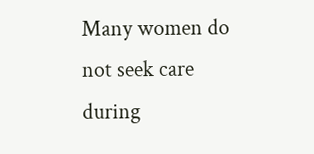Many women do not seek care during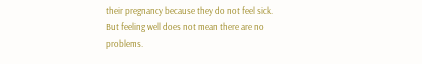their pregnancy because they do not feel sick. But feeling well does not mean there are no problems.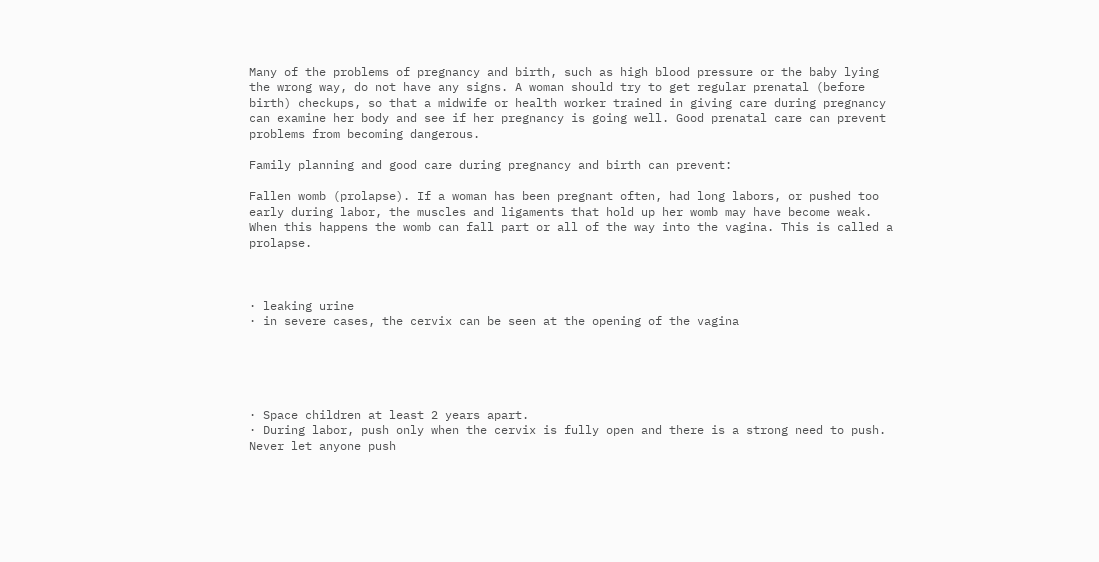Many of the problems of pregnancy and birth, such as high blood pressure or the baby lying the wrong way, do not have any signs. A woman should try to get regular prenatal (before birth) checkups, so that a midwife or health worker trained in giving care during pregnancy can examine her body and see if her pregnancy is going well. Good prenatal care can prevent problems from becoming dangerous.

Family planning and good care during pregnancy and birth can prevent:

Fallen womb (prolapse). If a woman has been pregnant often, had long labors, or pushed too early during labor, the muscles and ligaments that hold up her womb may have become weak. When this happens the womb can fall part or all of the way into the vagina. This is called a prolapse.



· leaking urine
· in severe cases, the cervix can be seen at the opening of the vagina





· Space children at least 2 years apart.
· During labor, push only when the cervix is fully open and there is a strong need to push. Never let anyone push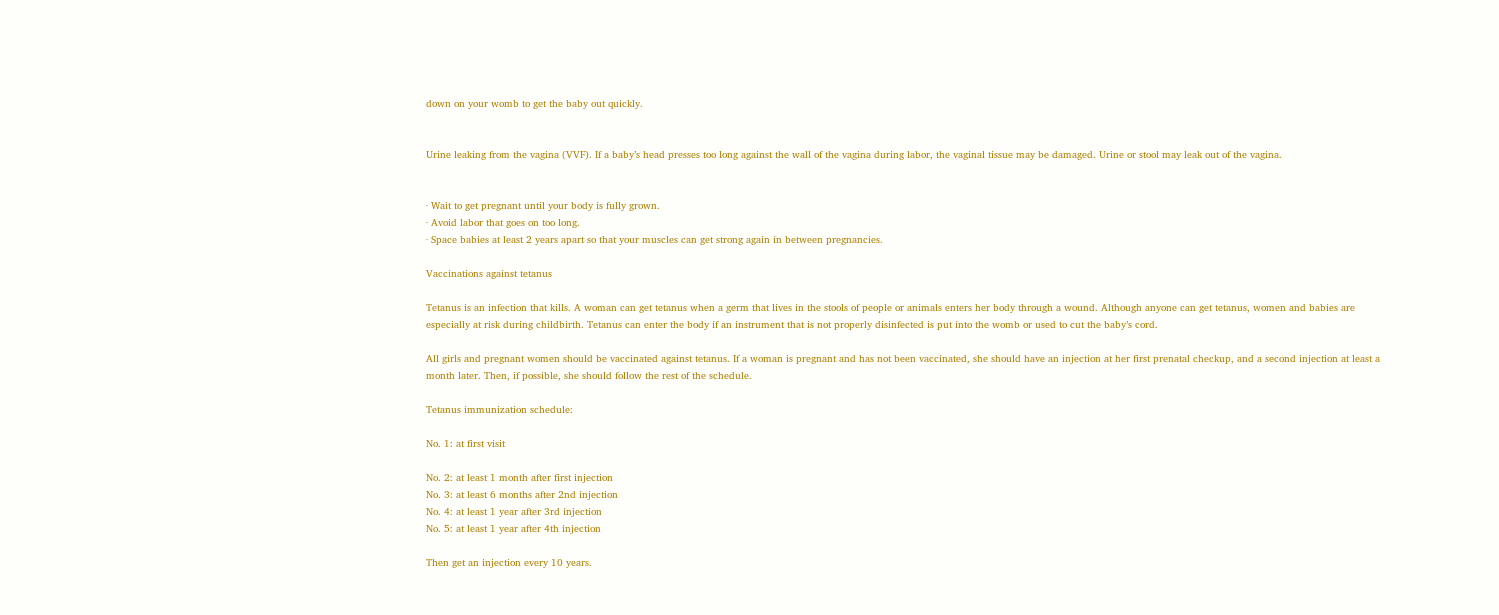down on your womb to get the baby out quickly.


Urine leaking from the vagina (VVF). If a baby’s head presses too long against the wall of the vagina during labor, the vaginal tissue may be damaged. Urine or stool may leak out of the vagina.


· Wait to get pregnant until your body is fully grown.
· Avoid labor that goes on too long.
· Space babies at least 2 years apart so that your muscles can get strong again in between pregnancies.

Vaccinations against tetanus

Tetanus is an infection that kills. A woman can get tetanus when a germ that lives in the stools of people or animals enters her body through a wound. Although anyone can get tetanus, women and babies are especially at risk during childbirth. Tetanus can enter the body if an instrument that is not properly disinfected is put into the womb or used to cut the baby’s cord.

All girls and pregnant women should be vaccinated against tetanus. If a woman is pregnant and has not been vaccinated, she should have an injection at her first prenatal checkup, and a second injection at least a month later. Then, if possible, she should follow the rest of the schedule.

Tetanus immunization schedule:

No. 1: at first visit

No. 2: at least 1 month after first injection
No. 3: at least 6 months after 2nd injection
No. 4: at least 1 year after 3rd injection
No. 5: at least 1 year after 4th injection

Then get an injection every 10 years.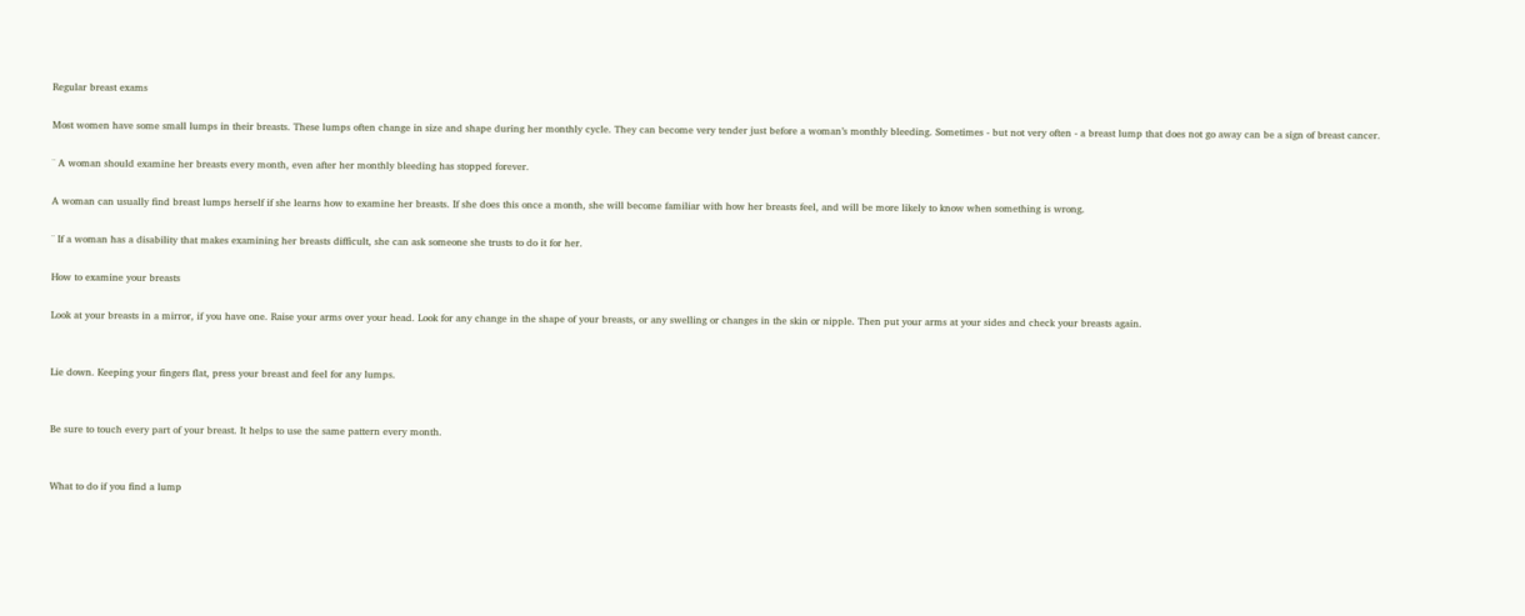Regular breast exams

Most women have some small lumps in their breasts. These lumps often change in size and shape during her monthly cycle. They can become very tender just before a woman’s monthly bleeding. Sometimes - but not very often - a breast lump that does not go away can be a sign of breast cancer.

¨ A woman should examine her breasts every month, even after her monthly bleeding has stopped forever.

A woman can usually find breast lumps herself if she learns how to examine her breasts. If she does this once a month, she will become familiar with how her breasts feel, and will be more likely to know when something is wrong.

¨ If a woman has a disability that makes examining her breasts difficult, she can ask someone she trusts to do it for her.

How to examine your breasts

Look at your breasts in a mirror, if you have one. Raise your arms over your head. Look for any change in the shape of your breasts, or any swelling or changes in the skin or nipple. Then put your arms at your sides and check your breasts again.


Lie down. Keeping your fingers flat, press your breast and feel for any lumps.


Be sure to touch every part of your breast. It helps to use the same pattern every month.


What to do if you find a lump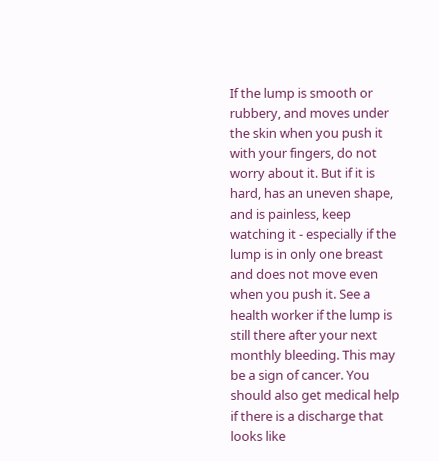If the lump is smooth or rubbery, and moves under the skin when you push it with your fingers, do not worry about it. But if it is hard, has an uneven shape, and is painless, keep watching it - especially if the lump is in only one breast and does not move even when you push it. See a health worker if the lump is still there after your next monthly bleeding. This may be a sign of cancer. You should also get medical help if there is a discharge that looks like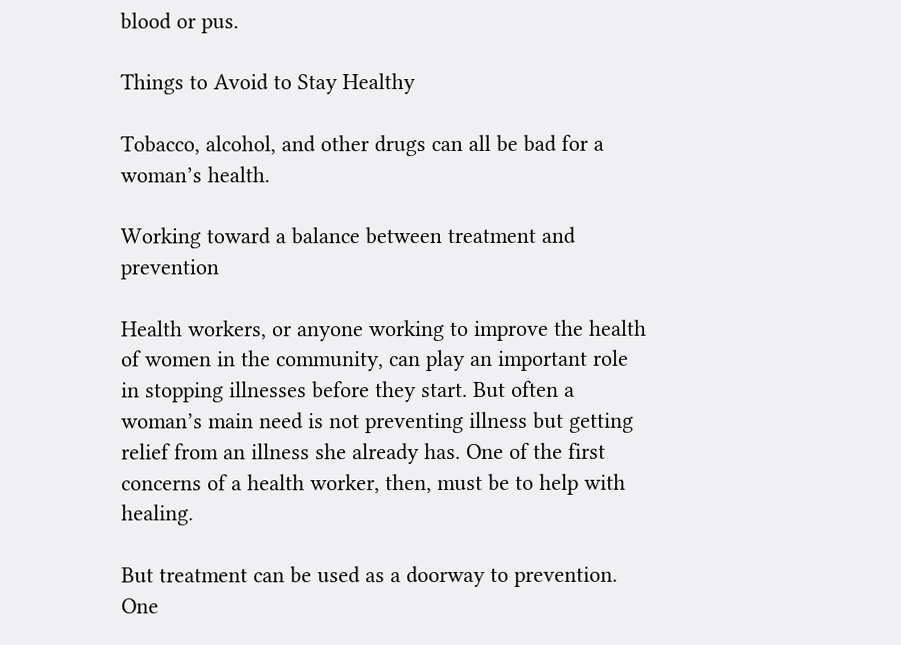blood or pus.

Things to Avoid to Stay Healthy

Tobacco, alcohol, and other drugs can all be bad for a woman’s health.

Working toward a balance between treatment and prevention

Health workers, or anyone working to improve the health of women in the community, can play an important role in stopping illnesses before they start. But often a woman’s main need is not preventing illness but getting relief from an illness she already has. One of the first concerns of a health worker, then, must be to help with healing.

But treatment can be used as a doorway to prevention. One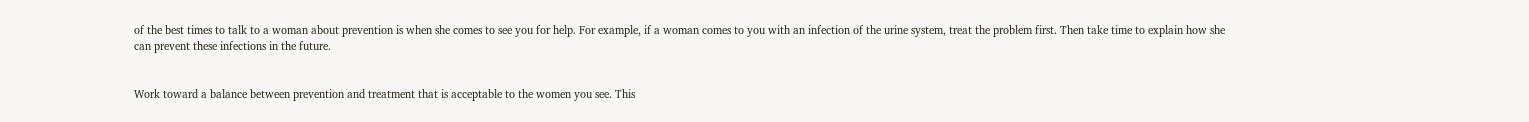of the best times to talk to a woman about prevention is when she comes to see you for help. For example, if a woman comes to you with an infection of the urine system, treat the problem first. Then take time to explain how she can prevent these infections in the future.


Work toward a balance between prevention and treatment that is acceptable to the women you see. This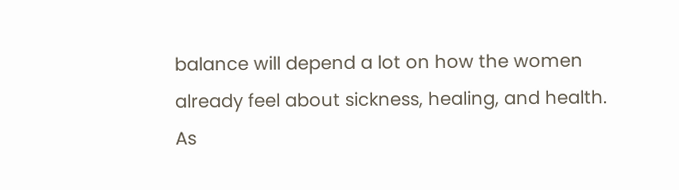balance will depend a lot on how the women already feel about sickness, healing, and health. As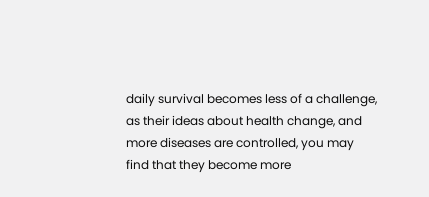daily survival becomes less of a challenge, as their ideas about health change, and more diseases are controlled, you may find that they become more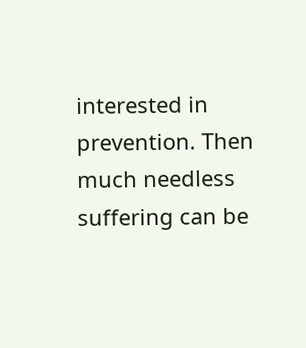interested in prevention. Then much needless suffering can be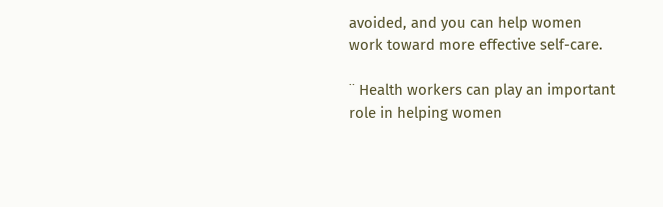avoided, and you can help women work toward more effective self-care.

¨ Health workers can play an important role in helping women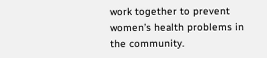work together to prevent women’s health problems in the community.